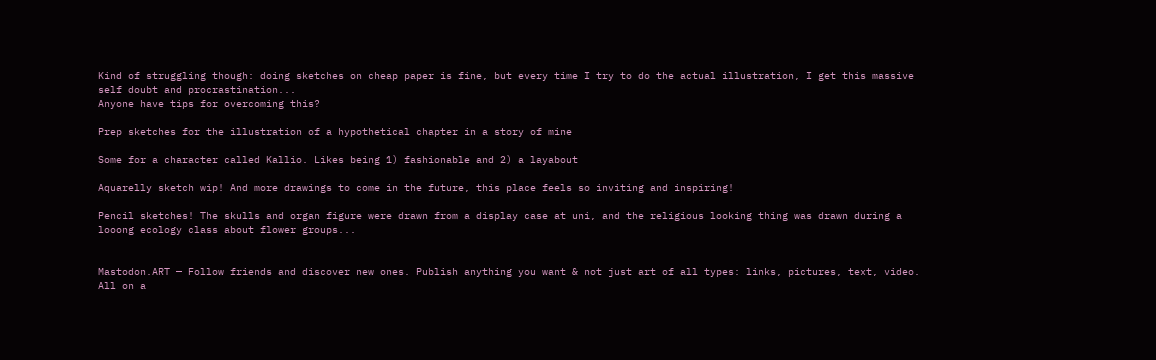Kind of struggling though: doing sketches on cheap paper is fine, but every time I try to do the actual illustration, I get this massive self doubt and procrastination...
Anyone have tips for overcoming this?

Prep sketches for the illustration of a hypothetical chapter in a story of mine

Some for a character called Kallio. Likes being 1) fashionable and 2) a layabout

Aquarelly sketch wip! And more drawings to come in the future, this place feels so inviting and inspiring!

Pencil sketches! The skulls and organ figure were drawn from a display case at uni, and the religious looking thing was drawn during a looong ecology class about flower groups...


Mastodon.ART — Follow friends and discover new ones. Publish anything you want & not just art of all types: links, pictures, text, video. All on a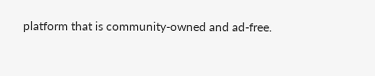platform that is community-owned and ad-free.